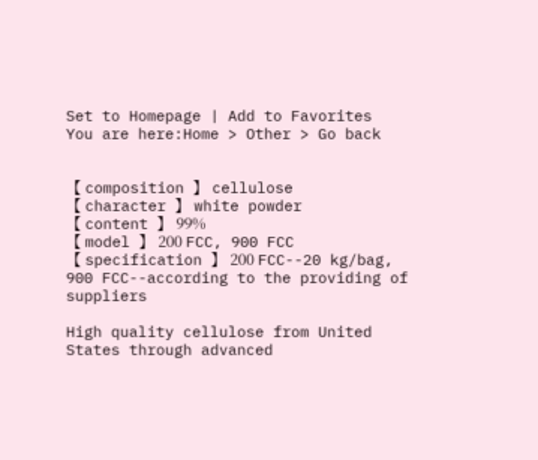Set to Homepage | Add to Favorites
You are here:Home > Other > Go back


【 composition 】 cellulose
【 character 】 white powder
【 content 】 99%
【 model 】 200 FCC, 900 FCC
【 specification 】 200 FCC--20 kg/bag, 900 FCC--according to the providing of suppliers

High quality cellulose from United States through advanced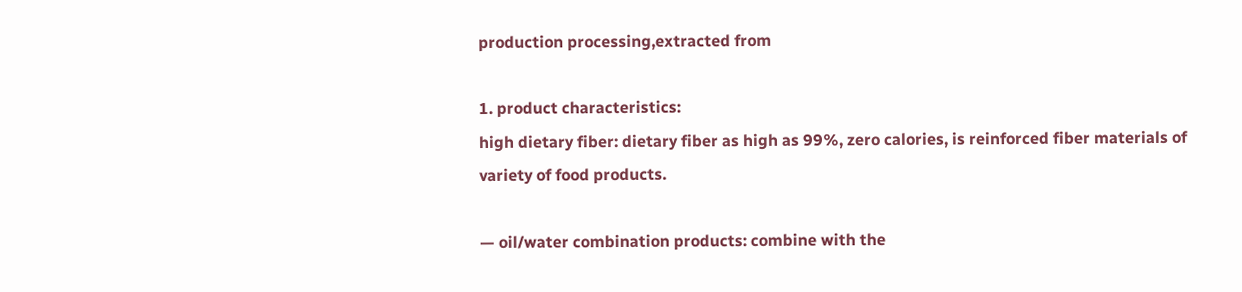production processing,extracted from

1. product characteristics:
high dietary fiber: dietary fiber as high as 99%, zero calories, is reinforced fiber materials of variety of food products.

— oil/water combination products: combine with the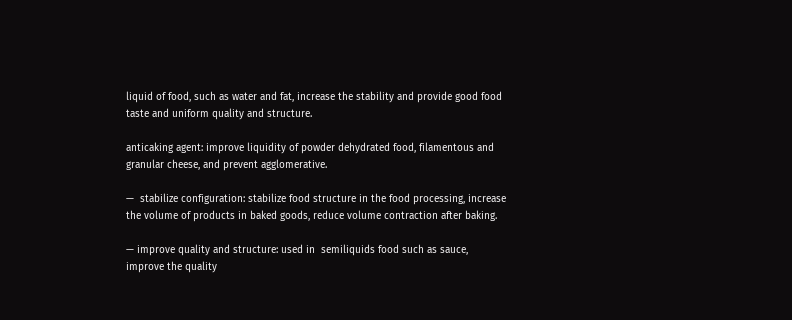liquid of food, such as water and fat, increase the stability and provide good food taste and uniform quality and structure.

anticaking agent: improve liquidity of powder dehydrated food, filamentous and granular cheese, and prevent agglomerative.

—  stabilize configuration: stabilize food structure in the food processing, increase the volume of products in baked goods, reduce volume contraction after baking.

— improve quality and structure: used in  semiliquids food such as sauce, improve the quality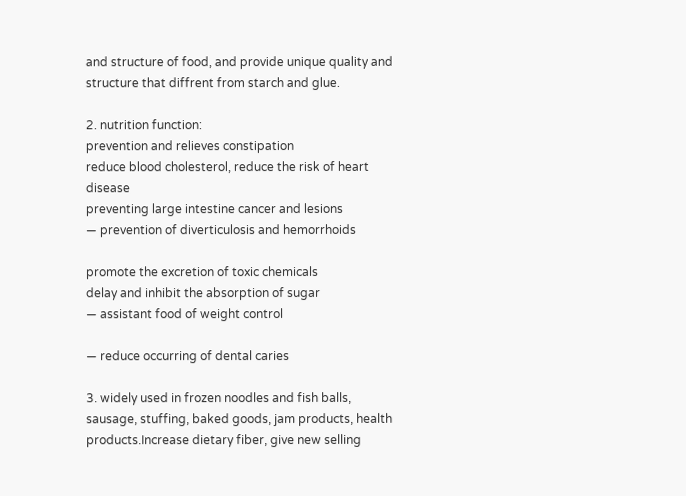and structure of food, and provide unique quality and structure that diffrent from starch and glue.

2. nutrition function:
prevention and relieves constipation
reduce blood cholesterol, reduce the risk of heart disease
preventing large intestine cancer and lesions
— prevention of diverticulosis and hemorrhoids

promote the excretion of toxic chemicals
delay and inhibit the absorption of sugar
— assistant food of weight control

— reduce occurring of dental caries

3. widely used in frozen noodles and fish balls, sausage, stuffing, baked goods, jam products, health products.Increase dietary fiber, give new selling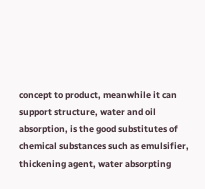concept to product, meanwhile it can support structure, water and oil absorption, is the good substitutes of chemical substances such as emulsifier, thickening agent, water absorpting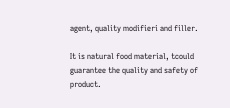agent, quality modifieri and filler.

It is natural food material, tcould guarantee the quality and safety of product.